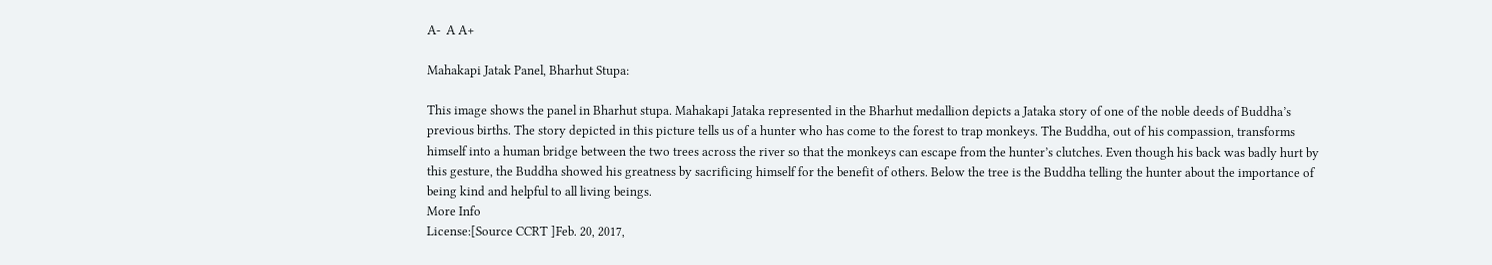A-  A A+

Mahakapi Jatak Panel, Bharhut Stupa:

This image shows the panel in Bharhut stupa. Mahakapi Jataka represented in the Bharhut medallion depicts a Jataka story of one of the noble deeds of Buddha’s previous births. The story depicted in this picture tells us of a hunter who has come to the forest to trap monkeys. The Buddha, out of his compassion, transforms himself into a human bridge between the two trees across the river so that the monkeys can escape from the hunter’s clutches. Even though his back was badly hurt by this gesture, the Buddha showed his greatness by sacrificing himself for the benefit of others. Below the tree is the Buddha telling the hunter about the importance of being kind and helpful to all living beings.
More Info
License:[Source CCRT ]Feb. 20, 2017,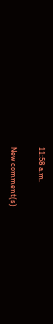11:58 a.m.

New comment(s)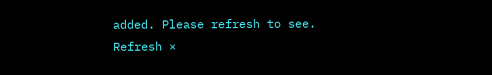added. Please refresh to see.
Refresh ×